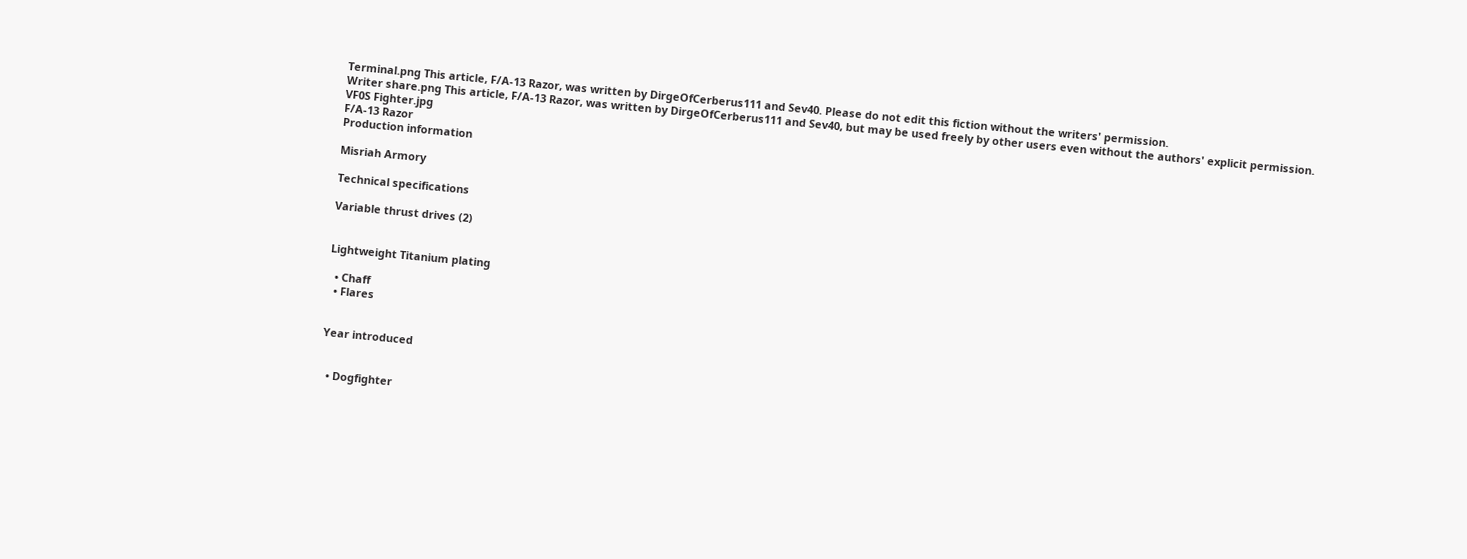Terminal.png This article, F/A-13 Razor, was written by DirgeOfCerberus111 and Sev40. Please do not edit this fiction without the writers' permission.
Writer share.png This article, F/A-13 Razor, was written by DirgeOfCerberus111 and Sev40, but may be used freely by other users even without the authors' explicit permission.
VF0S Fighter.jpg
F/A-13 Razor
Production information

Misriah Armory

Technical specifications

Variable thrust drives (2)


Lightweight Titanium plating

  • Chaff
  • Flares


Year introduced


  • Dogfighter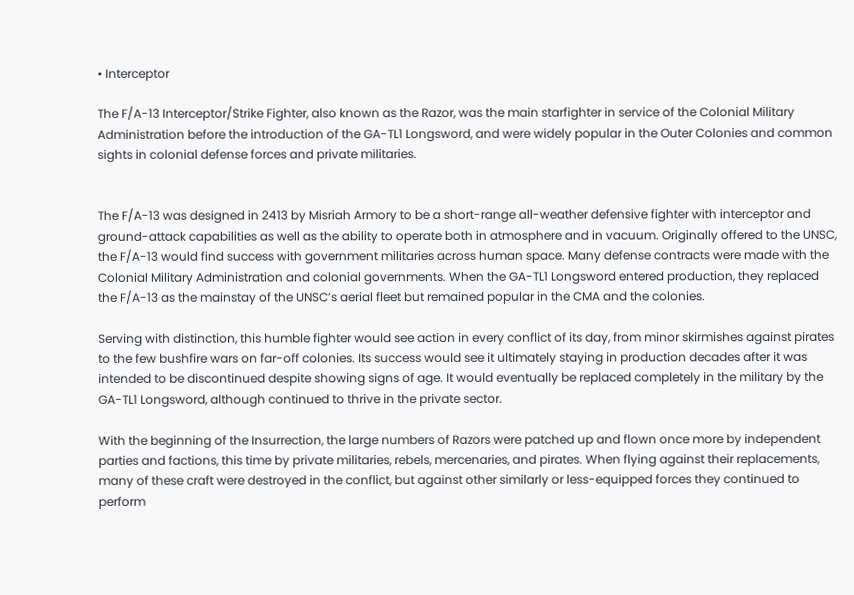• Interceptor

The F/A-13 Interceptor/Strike Fighter, also known as the Razor, was the main starfighter in service of the Colonial Military Administration before the introduction of the GA-TL1 Longsword, and were widely popular in the Outer Colonies and common sights in colonial defense forces and private militaries.


The F/A-13 was designed in 2413 by Misriah Armory to be a short-range all-weather defensive fighter with interceptor and ground-attack capabilities as well as the ability to operate both in atmosphere and in vacuum. Originally offered to the UNSC, the F/A-13 would find success with government militaries across human space. Many defense contracts were made with the Colonial Military Administration and colonial governments. When the GA-TL1 Longsword entered production, they replaced the F/A-13 as the mainstay of the UNSC’s aerial fleet but remained popular in the CMA and the colonies.

Serving with distinction, this humble fighter would see action in every conflict of its day, from minor skirmishes against pirates to the few bushfire wars on far-off colonies. Its success would see it ultimately staying in production decades after it was intended to be discontinued despite showing signs of age. It would eventually be replaced completely in the military by the GA-TL1 Longsword, although continued to thrive in the private sector.

With the beginning of the Insurrection, the large numbers of Razors were patched up and flown once more by independent parties and factions, this time by private militaries, rebels, mercenaries, and pirates. When flying against their replacements, many of these craft were destroyed in the conflict, but against other similarly or less-equipped forces they continued to perform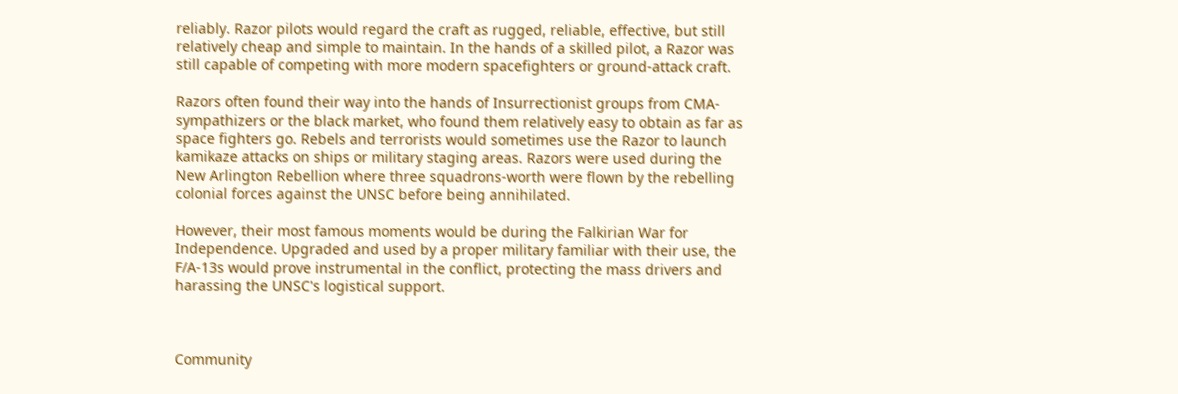reliably. Razor pilots would regard the craft as rugged, reliable, effective, but still relatively cheap and simple to maintain. In the hands of a skilled pilot, a Razor was still capable of competing with more modern spacefighters or ground-attack craft.

Razors often found their way into the hands of Insurrectionist groups from CMA-sympathizers or the black market, who found them relatively easy to obtain as far as space fighters go. Rebels and terrorists would sometimes use the Razor to launch kamikaze attacks on ships or military staging areas. Razors were used during the New Arlington Rebellion where three squadrons-worth were flown by the rebelling colonial forces against the UNSC before being annihilated.

However, their most famous moments would be during the Falkirian War for Independence. Upgraded and used by a proper military familiar with their use, the F/A-13s would prove instrumental in the conflict, protecting the mass drivers and harassing the UNSC's logistical support.



Community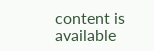content is available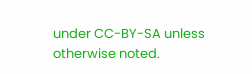under CC-BY-SA unless otherwise noted.